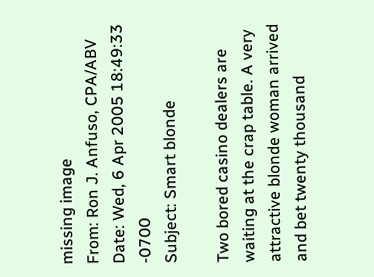missing image
From: Ron J. Anfuso, CPA/ABV
Date: Wed, 6 Apr 2005 18:49:33 -0700
Subject: Smart blonde

Two bored casino dealers are waiting at the crap table. A very attractive blonde woman arrived and bet twenty thousand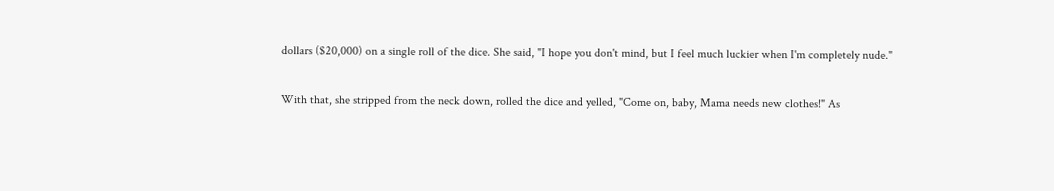dollars ($20,000) on a single roll of the dice. She said, "I hope you don't mind, but I feel much luckier when I'm completely nude."

With that, she stripped from the neck down, rolled the dice and yelled, "Come on, baby, Mama needs new clothes!" As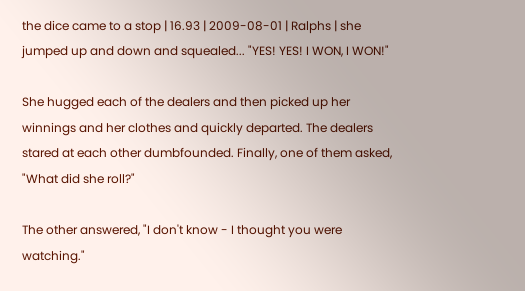the dice came to a stop | 16.93 | 2009-08-01 | Ralphs | she jumped up and down and squealed... "YES! YES! I WON, I WON!"

She hugged each of the dealers and then picked up her winnings and her clothes and quickly departed. The dealers stared at each other dumbfounded. Finally, one of them asked, "What did she roll?"

The other answered, "I don't know - I thought you were watching."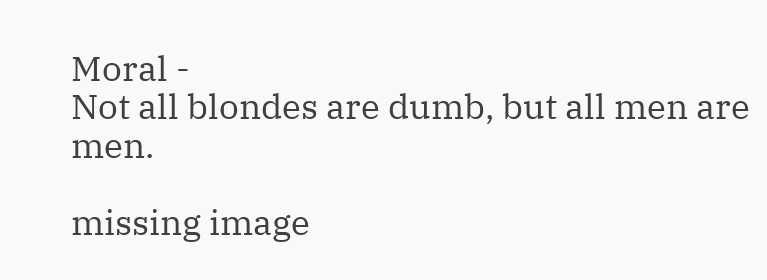Moral -
Not all blondes are dumb, but all men are men.

missing image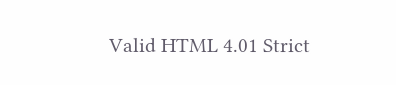Valid HTML 4.01 Strict